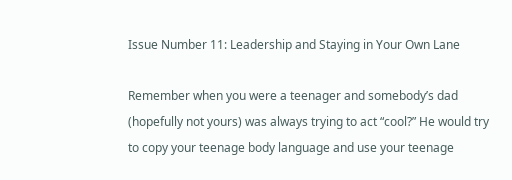Issue Number 11: Leadership and Staying in Your Own Lane

Remember when you were a teenager and somebody’s dad (hopefully not yours) was always trying to act “cool?” He would try to copy your teenage body language and use your teenage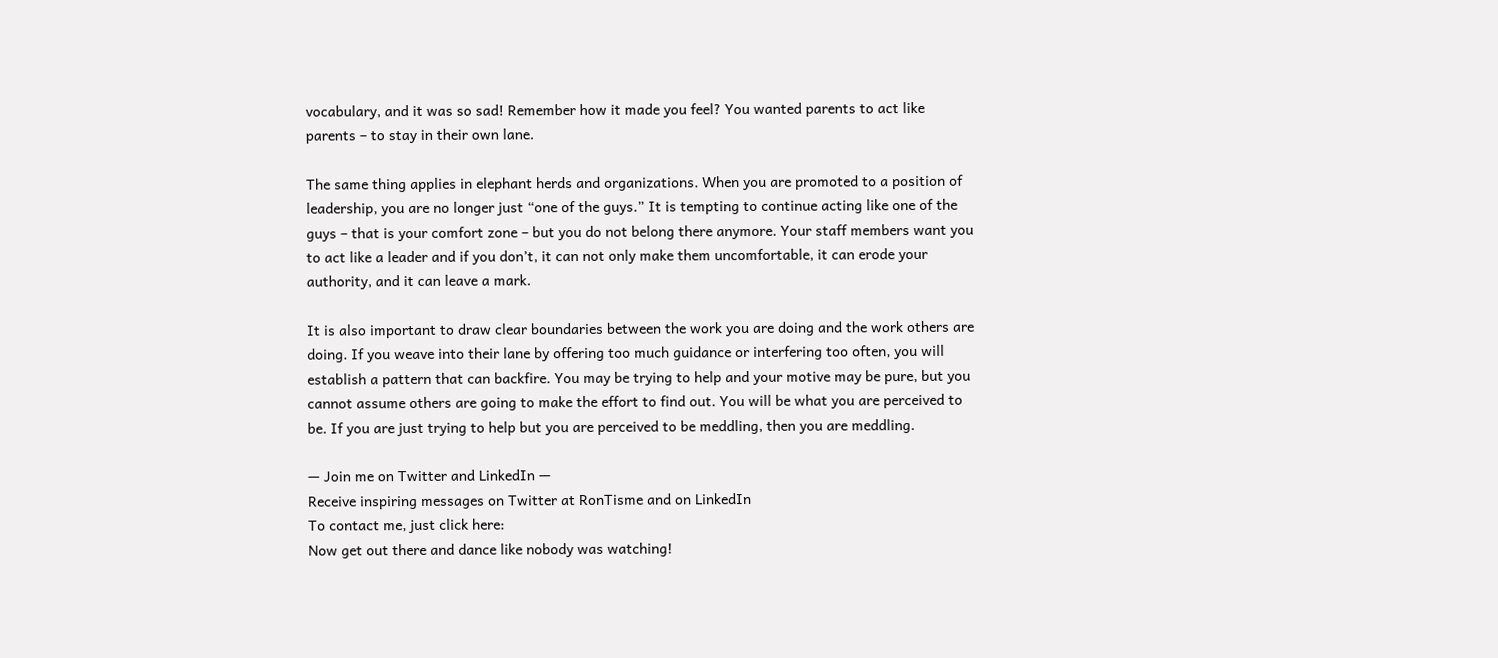vocabulary, and it was so sad! Remember how it made you feel? You wanted parents to act like parents – to stay in their own lane.

The same thing applies in elephant herds and organizations. When you are promoted to a position of leadership, you are no longer just “one of the guys.” It is tempting to continue acting like one of the guys – that is your comfort zone – but you do not belong there anymore. Your staff members want you to act like a leader and if you don’t, it can not only make them uncomfortable, it can erode your authority, and it can leave a mark.

It is also important to draw clear boundaries between the work you are doing and the work others are doing. If you weave into their lane by offering too much guidance or interfering too often, you will establish a pattern that can backfire. You may be trying to help and your motive may be pure, but you cannot assume others are going to make the effort to find out. You will be what you are perceived to be. If you are just trying to help but you are perceived to be meddling, then you are meddling.

— Join me on Twitter and LinkedIn —
Receive inspiring messages on Twitter at RonTisme and on LinkedIn
To contact me, just click here:
Now get out there and dance like nobody was watching!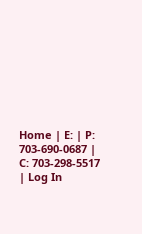Home | E: | P: 703-690-0687 | C: 703-298-5517 | Log In